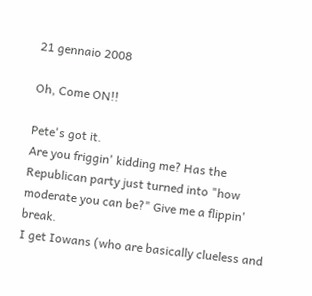21 gennaio 2008

Oh, Come ON!!

Pete's got it.
Are you friggin' kidding me? Has the Republican party just turned into "how moderate you can be?" Give me a flippin' break.
I get Iowans (who are basically clueless and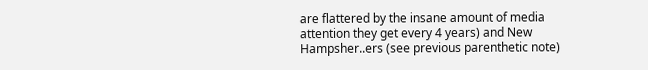are flattered by the insane amount of media attention they get every 4 years) and New Hampsher..ers (see previous parenthetic note)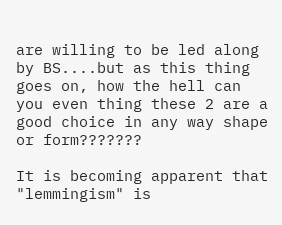are willing to be led along by BS....but as this thing goes on, how the hell can you even thing these 2 are a good choice in any way shape or form???????

It is becoming apparent that "lemmingism" is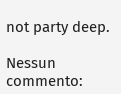not party deep.

Nessun commento: